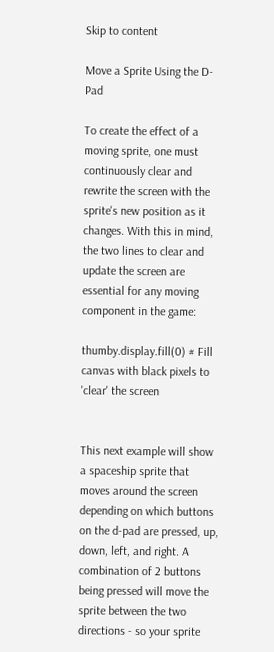Skip to content

Move a Sprite Using the D-Pad

To create the effect of a moving sprite, one must continuously clear and rewrite the screen with the sprite's new position as it changes. With this in mind, the two lines to clear and update the screen are essential for any moving component in the game:

thumby.display.fill(0) # Fill canvas with black pixels to 'clear' the screen


This next example will show a spaceship sprite that moves around the screen depending on which buttons on the d-pad are pressed, up, down, left, and right. A combination of 2 buttons being pressed will move the sprite between the two directions - so your sprite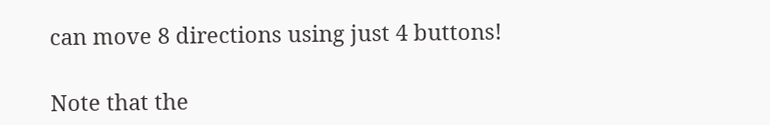can move 8 directions using just 4 buttons!

Note that the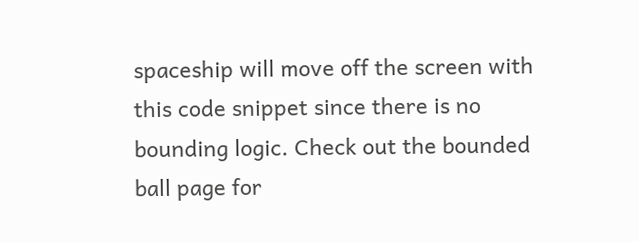spaceship will move off the screen with this code snippet since there is no bounding logic. Check out the bounded ball page for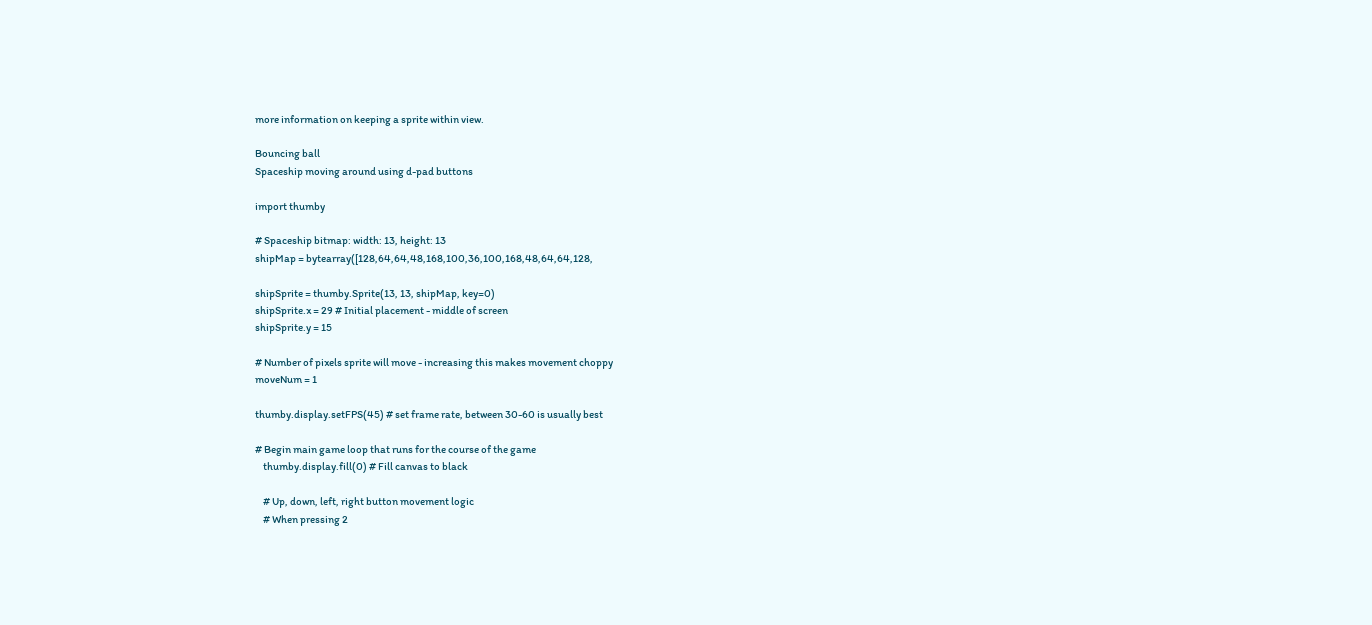more information on keeping a sprite within view.

Bouncing ball
Spaceship moving around using d-pad buttons

import thumby

# Spaceship bitmap: width: 13, height: 13
shipMap = bytearray([128,64,64,48,168,100,36,100,168,48,64,64,128,

shipSprite = thumby.Sprite(13, 13, shipMap, key=0)
shipSprite.x = 29 # Initial placement - middle of screen
shipSprite.y = 15

# Number of pixels sprite will move - increasing this makes movement choppy
moveNum = 1

thumby.display.setFPS(45) # set frame rate, between 30-60 is usually best

# Begin main game loop that runs for the course of the game
    thumby.display.fill(0) # Fill canvas to black

    # Up, down, left, right button movement logic
    # When pressing 2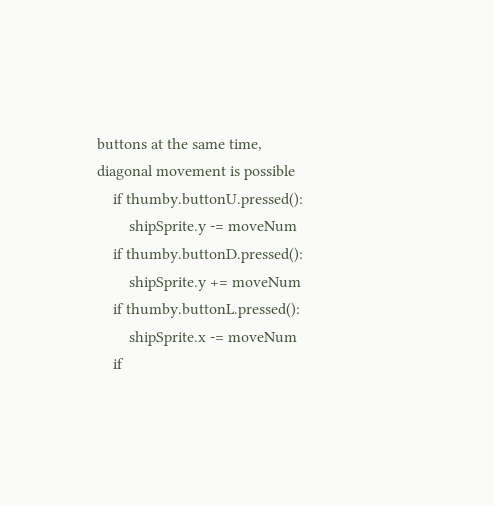buttons at the same time, diagonal movement is possible
    if thumby.buttonU.pressed():
        shipSprite.y -= moveNum
    if thumby.buttonD.pressed():
        shipSprite.y += moveNum
    if thumby.buttonL.pressed():
        shipSprite.x -= moveNum
    if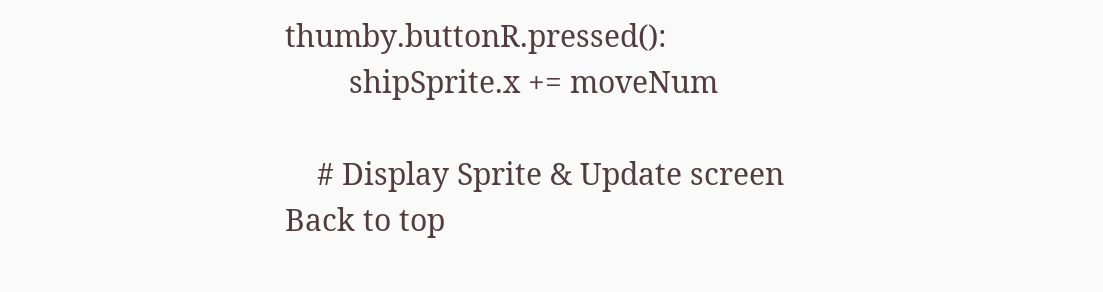thumby.buttonR.pressed():
        shipSprite.x += moveNum

    # Display Sprite & Update screen
Back to top